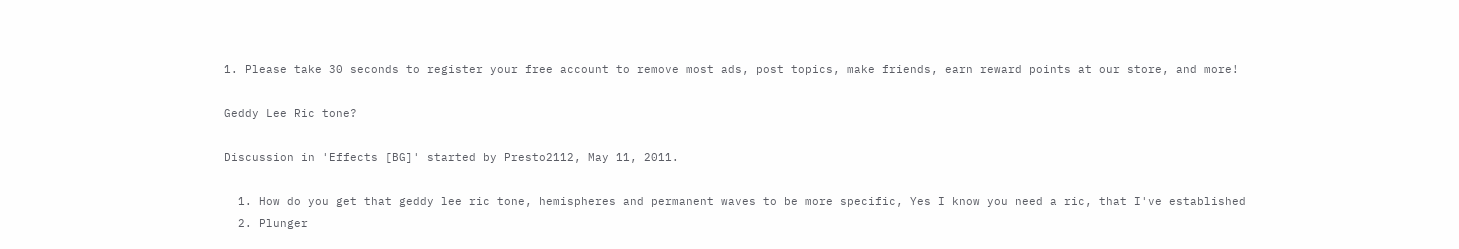1. Please take 30 seconds to register your free account to remove most ads, post topics, make friends, earn reward points at our store, and more!

Geddy Lee Ric tone?

Discussion in 'Effects [BG]' started by Presto2112, May 11, 2011.

  1. How do you get that geddy lee ric tone, hemispheres and permanent waves to be more specific, Yes I know you need a ric, that I've established
  2. Plunger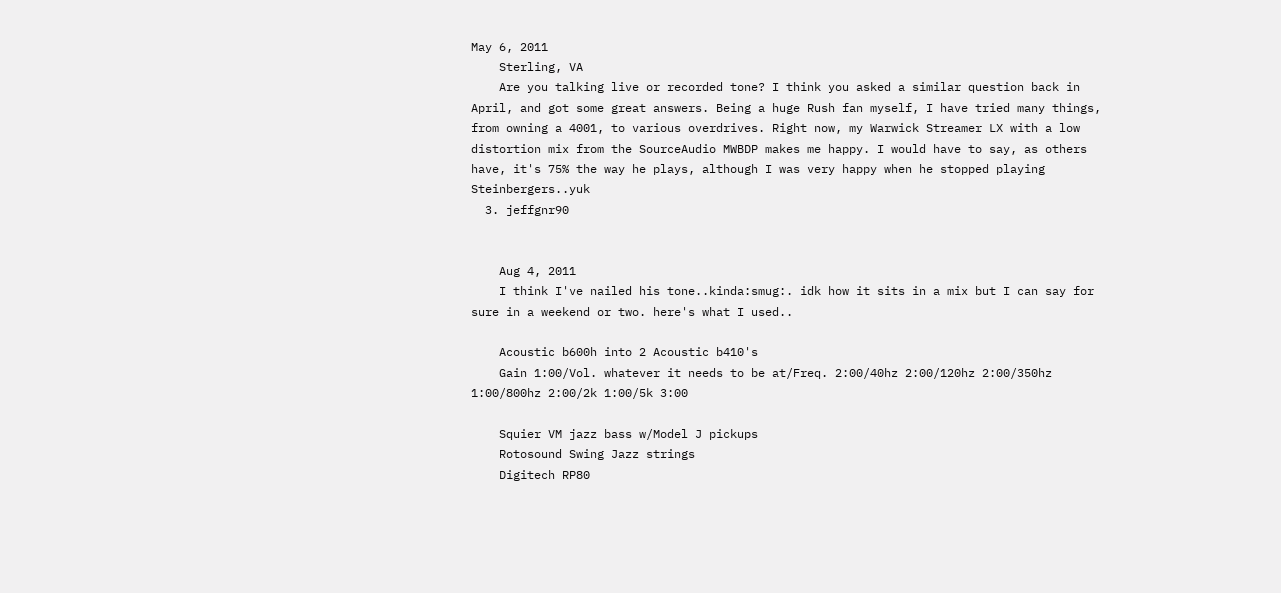May 6, 2011
    Sterling, VA
    Are you talking live or recorded tone? I think you asked a similar question back in April, and got some great answers. Being a huge Rush fan myself, I have tried many things, from owning a 4001, to various overdrives. Right now, my Warwick Streamer LX with a low distortion mix from the SourceAudio MWBDP makes me happy. I would have to say, as others have, it's 75% the way he plays, although I was very happy when he stopped playing Steinbergers..yuk
  3. jeffgnr90


    Aug 4, 2011
    I think I've nailed his tone..kinda:smug:. idk how it sits in a mix but I can say for sure in a weekend or two. here's what I used..

    Acoustic b600h into 2 Acoustic b410's
    Gain 1:00/Vol. whatever it needs to be at/Freq. 2:00/40hz 2:00/120hz 2:00/350hz 1:00/800hz 2:00/2k 1:00/5k 3:00

    Squier VM jazz bass w/Model J pickups
    Rotosound Swing Jazz strings
    Digitech RP80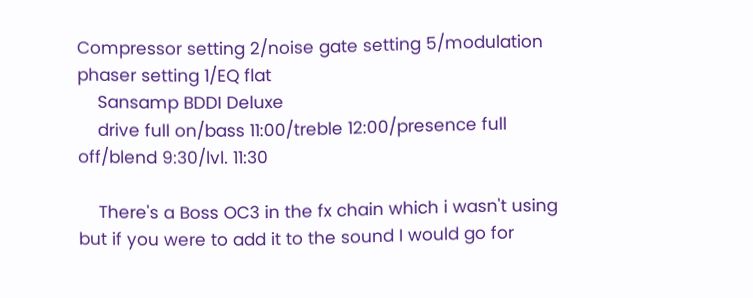Compressor setting 2/noise gate setting 5/modulation phaser setting 1/EQ flat
    Sansamp BDDI Deluxe
    drive full on/bass 11:00/treble 12:00/presence full off/blend 9:30/lvl. 11:30

    There's a Boss OC3 in the fx chain which i wasn't using but if you were to add it to the sound I would go for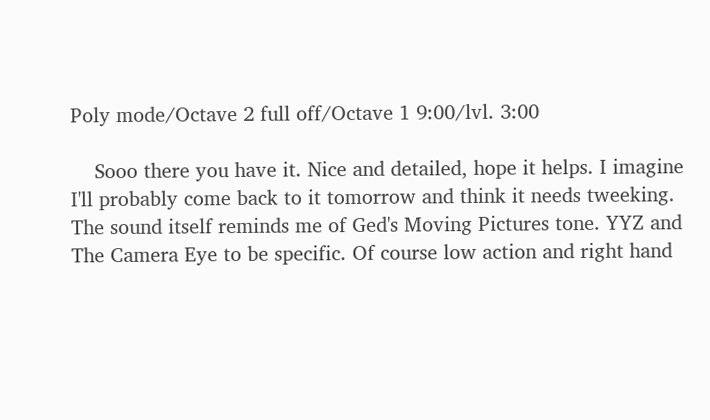Poly mode/Octave 2 full off/Octave 1 9:00/lvl. 3:00

    Sooo there you have it. Nice and detailed, hope it helps. I imagine I'll probably come back to it tomorrow and think it needs tweeking. The sound itself reminds me of Ged's Moving Pictures tone. YYZ and The Camera Eye to be specific. Of course low action and right hand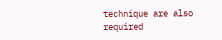technique are also required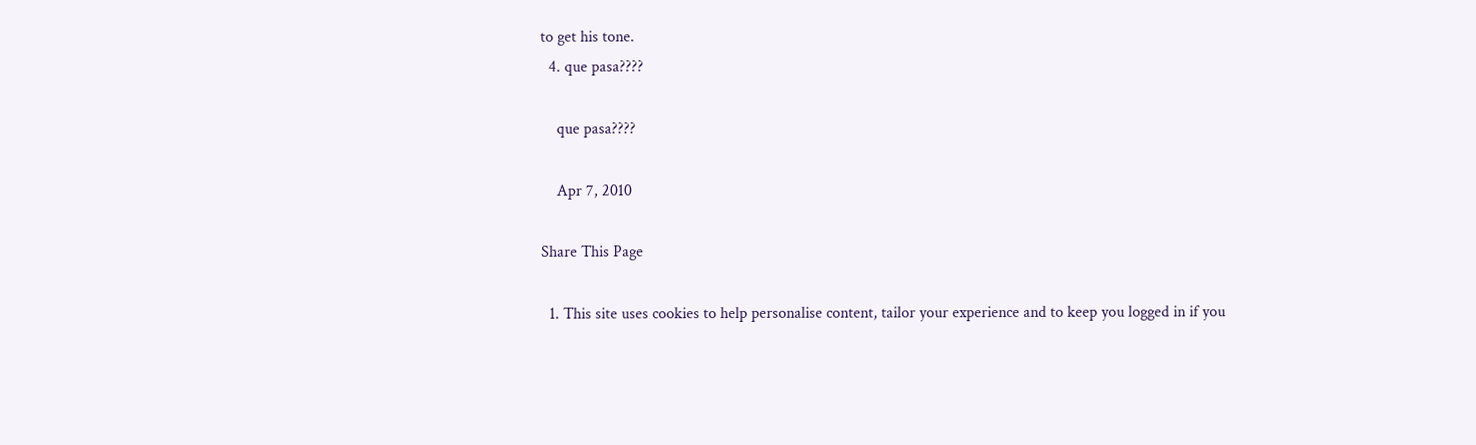to get his tone.
  4. que pasa????

    que pasa????

    Apr 7, 2010

Share This Page

  1. This site uses cookies to help personalise content, tailor your experience and to keep you logged in if you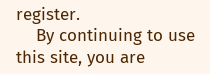register.
    By continuing to use this site, you are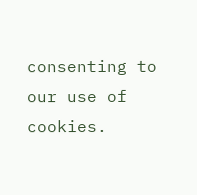consenting to our use of cookies.